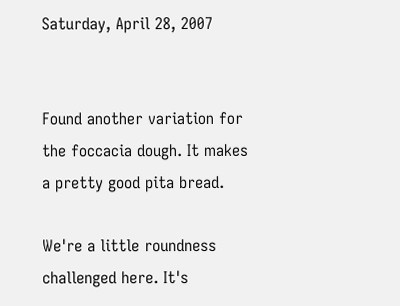Saturday, April 28, 2007


Found another variation for the foccacia dough. It makes a pretty good pita bread.

We're a little roundness challenged here. It's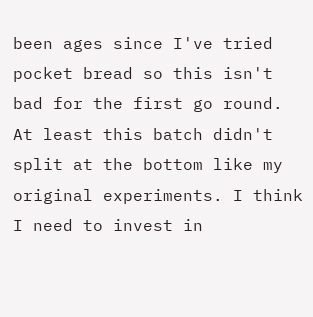been ages since I've tried pocket bread so this isn't bad for the first go round. At least this batch didn't split at the bottom like my original experiments. I think I need to invest in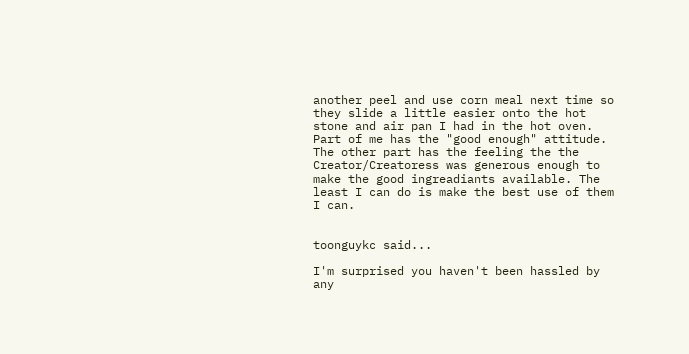another peel and use corn meal next time so they slide a little easier onto the hot stone and air pan I had in the hot oven. Part of me has the "good enough" attitude. The other part has the feeling the the Creator/Creatoress was generous enough to make the good ingreadiants available. The least I can do is make the best use of them I can.


toonguykc said...

I'm surprised you haven't been hassled by any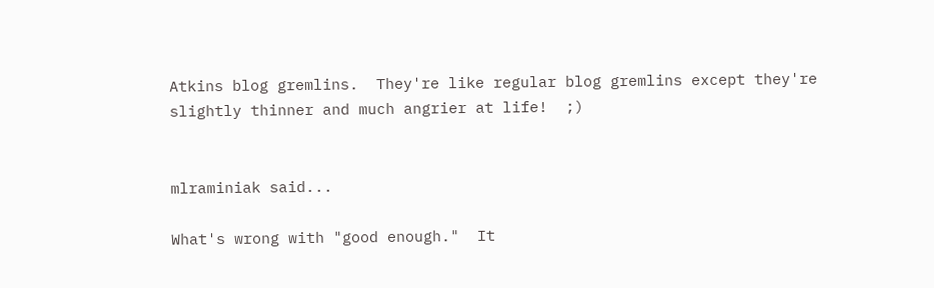Atkins blog gremlins.  They're like regular blog gremlins except they're slightly thinner and much angrier at life!  ;)


mlraminiak said...

What's wrong with "good enough."  It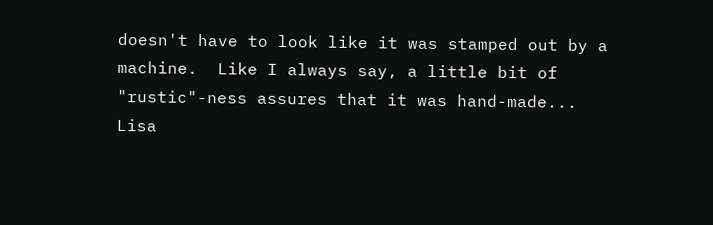doesn't have to look like it was stamped out by a machine.  Like I always say, a little bit of "rustic"-ness assures that it was hand-made...   Lisa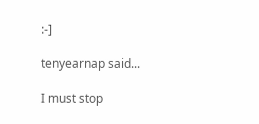:-]

tenyearnap said...

I must stop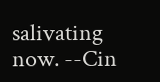salivating now. --Cin